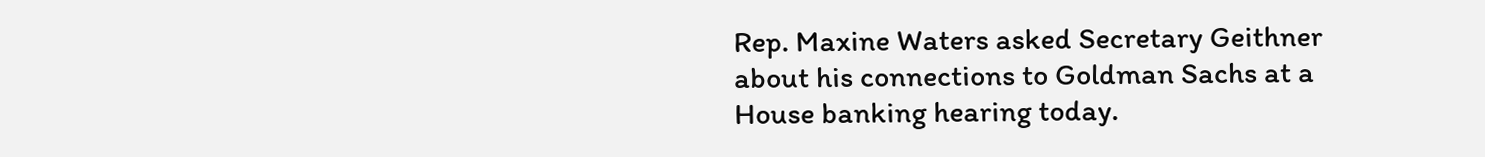Rep. Maxine Waters asked Secretary Geithner about his connections to Goldman Sachs at a House banking hearing today.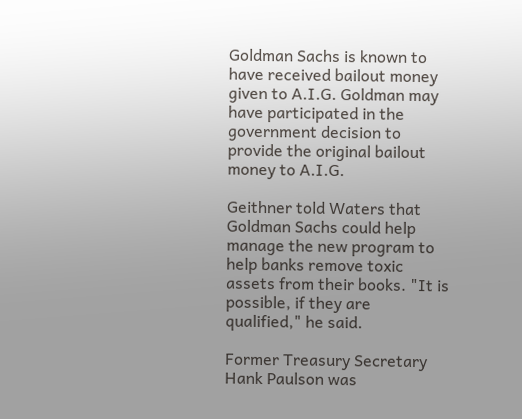Goldman Sachs is known to have received bailout money given to A.I.G. Goldman may have participated in the government decision to provide the original bailout money to A.I.G.

Geithner told Waters that Goldman Sachs could help manage the new program to help banks remove toxic assets from their books. "It is possible, if they are qualified," he said.

Former Treasury Secretary Hank Paulson was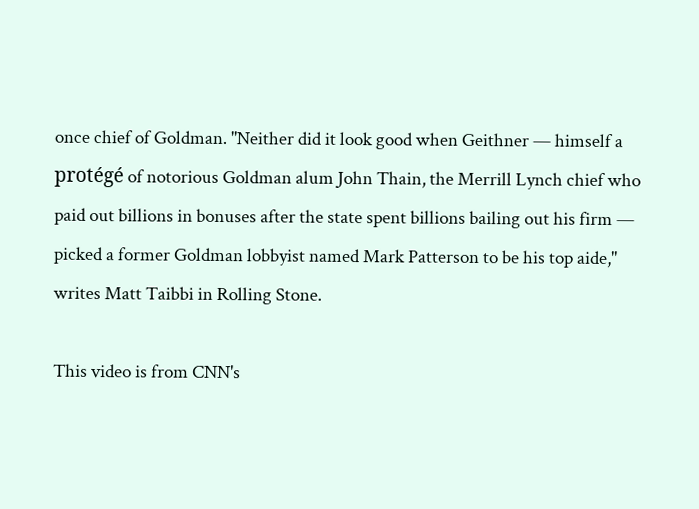once chief of Goldman. "Neither did it look good when Geithner — himself a protégé of notorious Goldman alum John Thain, the Merrill Lynch chief who paid out billions in bonuses after the state spent billions bailing out his firm — picked a former Goldman lobbyist named Mark Patterson to be his top aide," writes Matt Taibbi in Rolling Stone.

This video is from CNN's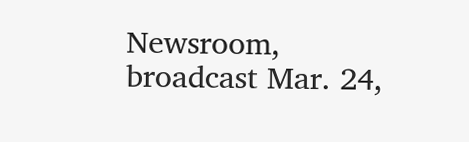Newsroom, broadcast Mar. 24,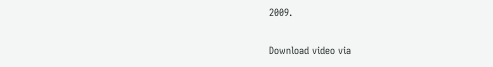2009.

Download video via